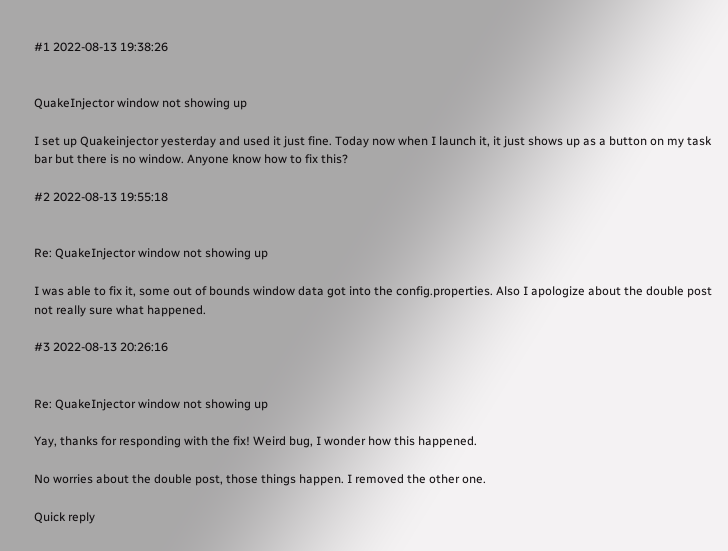#1 2022-08-13 19:38:26


QuakeInjector window not showing up

I set up Quakeinjector yesterday and used it just fine. Today now when I launch it, it just shows up as a button on my task bar but there is no window. Anyone know how to fix this?

#2 2022-08-13 19:55:18


Re: QuakeInjector window not showing up

I was able to fix it, some out of bounds window data got into the config.properties. Also I apologize about the double post not really sure what happened.

#3 2022-08-13 20:26:16


Re: QuakeInjector window not showing up

Yay, thanks for responding with the fix! Weird bug, I wonder how this happened.

No worries about the double post, those things happen. I removed the other one.

Quick reply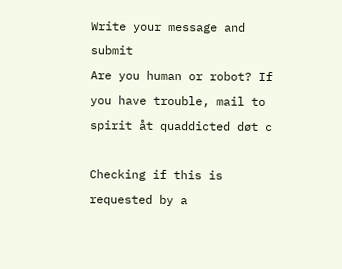Write your message and submit
Are you human or robot? If you have trouble, mail to spirit åt quaddicted døt c

Checking if this is requested by a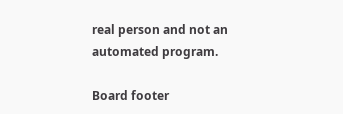real person and not an automated program.

Board footer